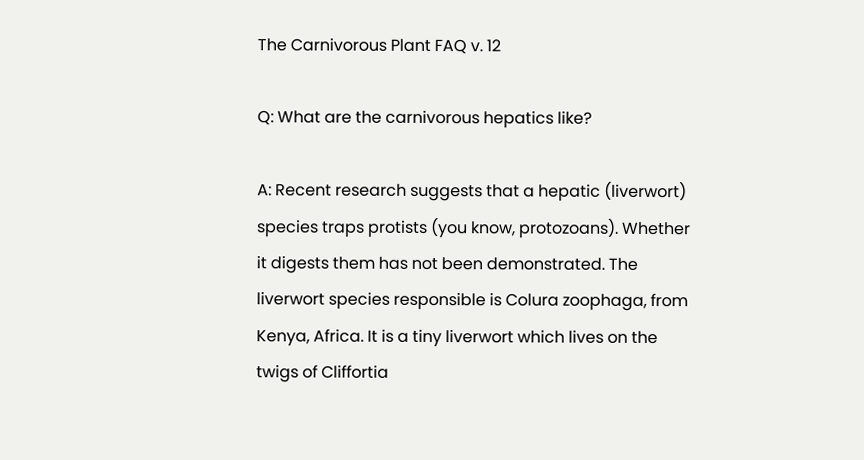The Carnivorous Plant FAQ v. 12

Q: What are the carnivorous hepatics like?

A: Recent research suggests that a hepatic (liverwort) species traps protists (you know, protozoans). Whether it digests them has not been demonstrated. The liverwort species responsible is Colura zoophaga, from Kenya, Africa. It is a tiny liverwort which lives on the twigs of Cliffortia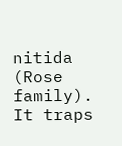nitida (Rose family). It traps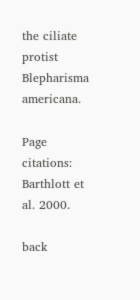the ciliate protist Blepharisma americana.

Page citations: Barthlott et al. 2000.

back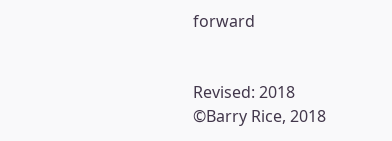forward


Revised: 2018
©Barry Rice, 2018